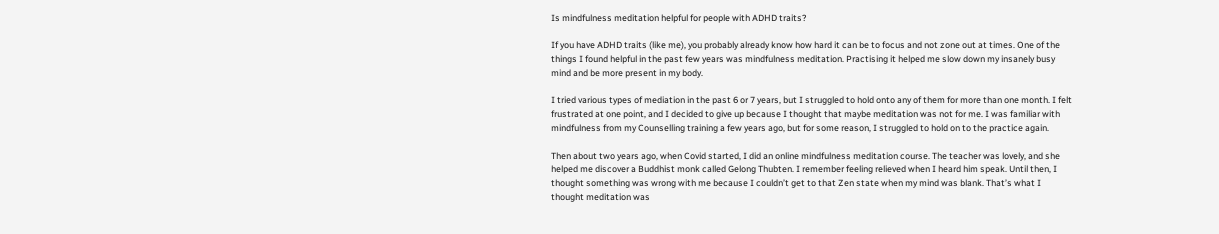Is mindfulness meditation helpful for people with ADHD traits?

If you have ADHD traits (like me), you probably already know how hard it can be to focus and not zone out at times. One of the things I found helpful in the past few years was mindfulness meditation. Practising it helped me slow down my insanely busy mind and be more present in my body.

I tried various types of mediation in the past 6 or 7 years, but I struggled to hold onto any of them for more than one month. I felt frustrated at one point, and I decided to give up because I thought that maybe meditation was not for me. I was familiar with mindfulness from my Counselling training a few years ago, but for some reason, I struggled to hold on to the practice again.

Then about two years ago, when Covid started, I did an online mindfulness meditation course. The teacher was lovely, and she helped me discover a Buddhist monk called Gelong Thubten. I remember feeling relieved when I heard him speak. Until then, I thought something was wrong with me because I couldn’t get to that Zen state when my mind was blank. That’s what I thought meditation was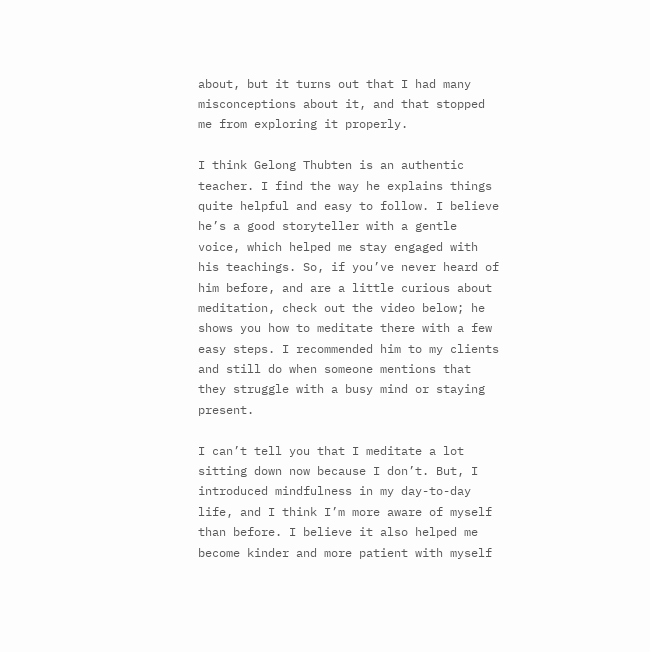about, but it turns out that I had many misconceptions about it, and that stopped me from exploring it properly.

I think Gelong Thubten is an authentic teacher. I find the way he explains things quite helpful and easy to follow. I believe he’s a good storyteller with a gentle voice, which helped me stay engaged with his teachings. So, if you’ve never heard of him before, and are a little curious about meditation, check out the video below; he shows you how to meditate there with a few easy steps. I recommended him to my clients and still do when someone mentions that they struggle with a busy mind or staying present.

I can’t tell you that I meditate a lot sitting down now because I don’t. But, I introduced mindfulness in my day-to-day life, and I think I’m more aware of myself than before. I believe it also helped me become kinder and more patient with myself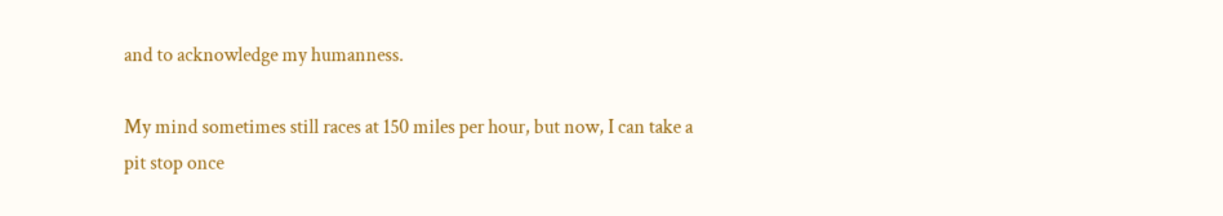and to acknowledge my humanness.

My mind sometimes still races at 150 miles per hour, but now, I can take a pit stop once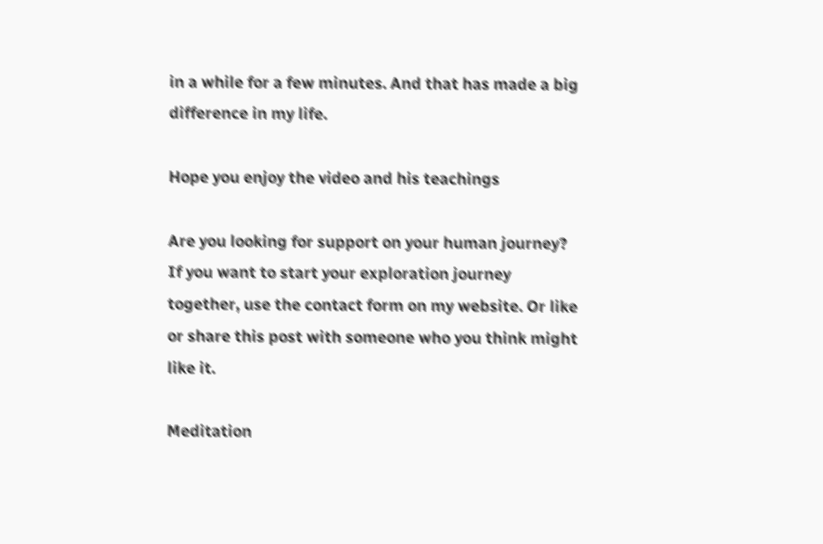in a while for a few minutes. And that has made a big difference in my life.

Hope you enjoy the video and his teachings

Are you looking for support on your human journey? If you want to start your exploration journey together, use the contact form on my website. Or like or share this post with someone who you think might like it.

Meditation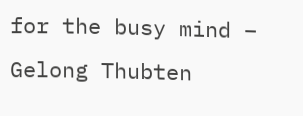for the busy mind – Gelong Thubten